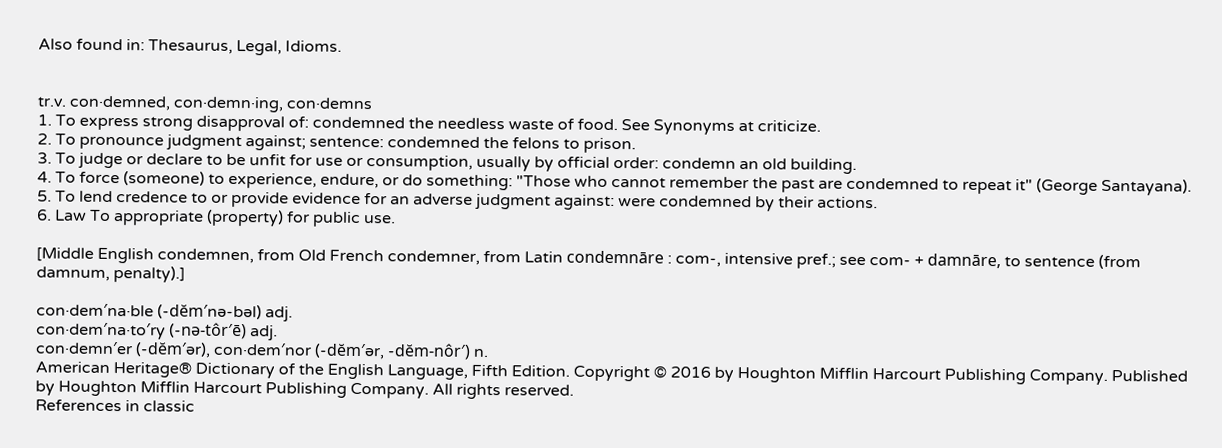Also found in: Thesaurus, Legal, Idioms.


tr.v. con·demned, con·demn·ing, con·demns
1. To express strong disapproval of: condemned the needless waste of food. See Synonyms at criticize.
2. To pronounce judgment against; sentence: condemned the felons to prison.
3. To judge or declare to be unfit for use or consumption, usually by official order: condemn an old building.
4. To force (someone) to experience, endure, or do something: "Those who cannot remember the past are condemned to repeat it" (George Santayana).
5. To lend credence to or provide evidence for an adverse judgment against: were condemned by their actions.
6. Law To appropriate (property) for public use.

[Middle English condemnen, from Old French condemner, from Latin condemnāre : com-, intensive pref.; see com- + damnāre, to sentence (from damnum, penalty).]

con·dem′na·ble (-dĕm′nə-bəl) adj.
con·dem′na·to′ry (-nə-tôr′ē) adj.
con·demn′er (-dĕm′ər), con·dem′nor (-dĕm′ər, -dĕm-nôr′) n.
American Heritage® Dictionary of the English Language, Fifth Edition. Copyright © 2016 by Houghton Mifflin Harcourt Publishing Company. Published by Houghton Mifflin Harcourt Publishing Company. All rights reserved.
References in classic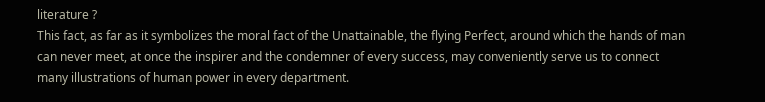literature ?
This fact, as far as it symbolizes the moral fact of the Unattainable, the flying Perfect, around which the hands of man can never meet, at once the inspirer and the condemner of every success, may conveniently serve us to connect many illustrations of human power in every department.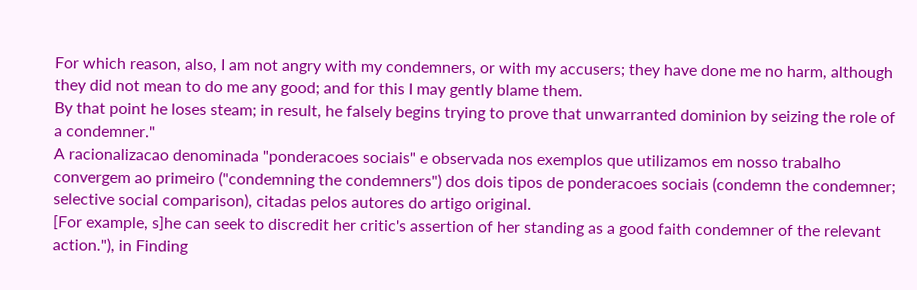For which reason, also, I am not angry with my condemners, or with my accusers; they have done me no harm, although they did not mean to do me any good; and for this I may gently blame them.
By that point he loses steam; in result, he falsely begins trying to prove that unwarranted dominion by seizing the role of a condemner."
A racionalizacao denominada "ponderacoes sociais" e observada nos exemplos que utilizamos em nosso trabalho convergem ao primeiro ("condemning the condemners") dos dois tipos de ponderacoes sociais (condemn the condemner; selective social comparison), citadas pelos autores do artigo original.
[For example, s]he can seek to discredit her critic's assertion of her standing as a good faith condemner of the relevant action."), in Finding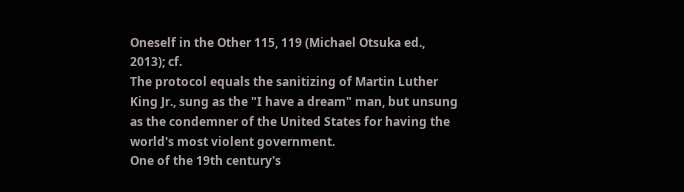Oneself in the Other 115, 119 (Michael Otsuka ed., 2013); cf.
The protocol equals the sanitizing of Martin Luther King Jr., sung as the "I have a dream" man, but unsung as the condemner of the United States for having the world's most violent government.
One of the 19th century's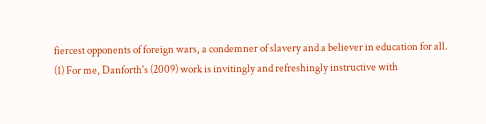fiercest opponents of foreign wars, a condemner of slavery and a believer in education for all.
(1) For me, Danforth's (2009) work is invitingly and refreshingly instructive with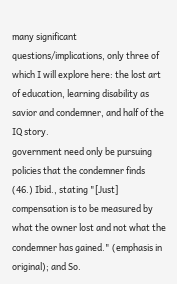many significant questions/implications, only three of which I will explore here: the lost art of education, learning disability as savior and condemner, and half of the IQ story.
government need only be pursuing policies that the condemner finds
(46.) Ibid., stating "[Just] compensation is to be measured by what the owner lost and not what the condemner has gained." (emphasis in original); and So.